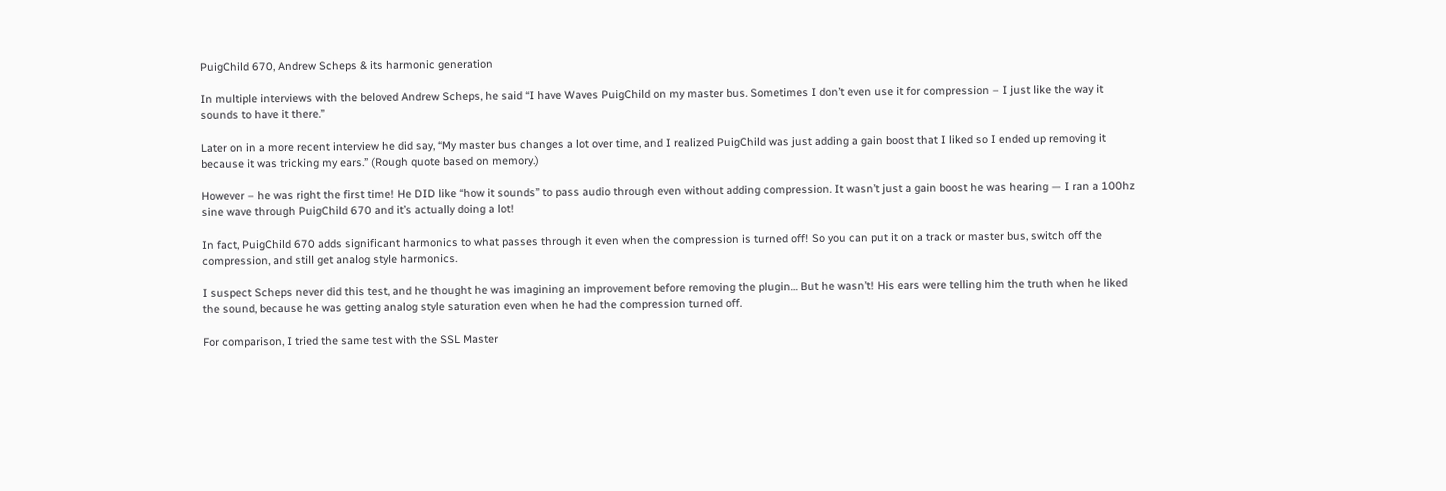PuigChild 670, Andrew Scheps & its harmonic generation

In multiple interviews with the beloved Andrew Scheps, he said “I have Waves PuigChild on my master bus. Sometimes I don’t even use it for compression – I just like the way it sounds to have it there.”

Later on in a more recent interview he did say, “My master bus changes a lot over time, and I realized PuigChild was just adding a gain boost that I liked so I ended up removing it because it was tricking my ears.” (Rough quote based on memory.)

However – he was right the first time! He DID like “how it sounds” to pass audio through even without adding compression. It wasn’t just a gain boost he was hearing — I ran a 100hz sine wave through PuigChild 670 and it’s actually doing a lot!

In fact, PuigChild 670 adds significant harmonics to what passes through it even when the compression is turned off! So you can put it on a track or master bus, switch off the compression, and still get analog style harmonics.

I suspect Scheps never did this test, and he thought he was imagining an improvement before removing the plugin… But he wasn’t! His ears were telling him the truth when he liked the sound, because he was getting analog style saturation even when he had the compression turned off.

For comparison, I tried the same test with the SSL Master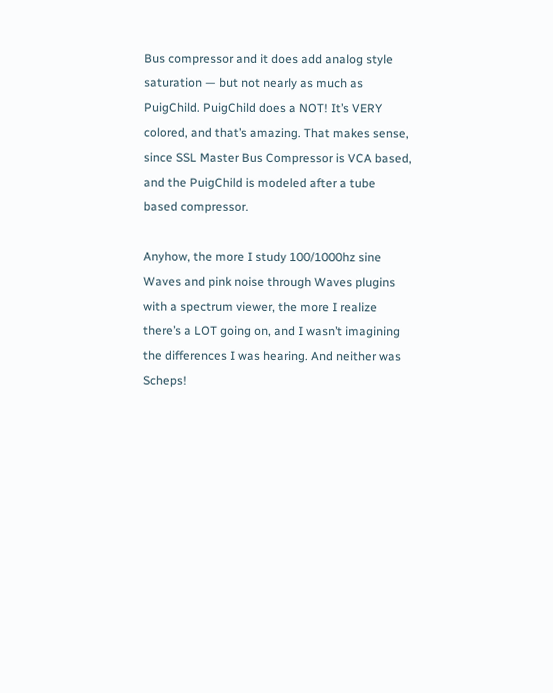Bus compressor and it does add analog style saturation — but not nearly as much as PuigChild. PuigChild does a NOT! It’s VERY colored, and that’s amazing. That makes sense, since SSL Master Bus Compressor is VCA based, and the PuigChild is modeled after a tube based compressor.

Anyhow, the more I study 100/1000hz sine Waves and pink noise through Waves plugins with a spectrum viewer, the more I realize there’s a LOT going on, and I wasn’t imagining the differences I was hearing. And neither was Scheps!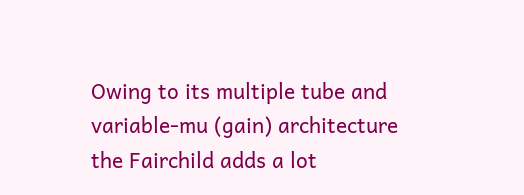Owing to its multiple tube and variable-mu (gain) architecture the Fairchild adds a lot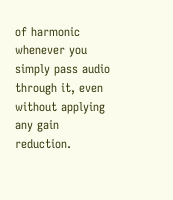of harmonic whenever you simply pass audio through it, even without applying any gain reduction.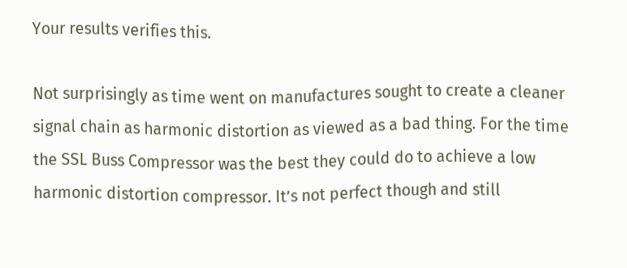Your results verifies this.

Not surprisingly as time went on manufactures sought to create a cleaner signal chain as harmonic distortion as viewed as a bad thing. For the time the SSL Buss Compressor was the best they could do to achieve a low harmonic distortion compressor. It’s not perfect though and still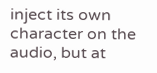inject its own character on the audio, but at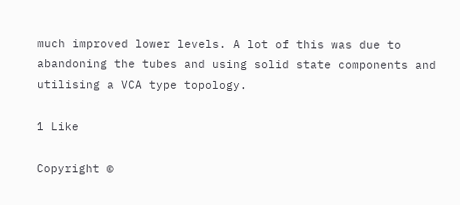much improved lower levels. A lot of this was due to abandoning the tubes and using solid state components and utilising a VCA type topology.

1 Like

Copyright ©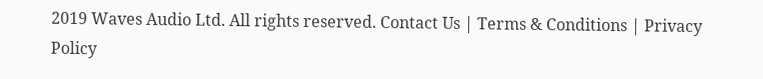2019 Waves Audio Ltd. All rights reserved. Contact Us | Terms & Conditions | Privacy Policy